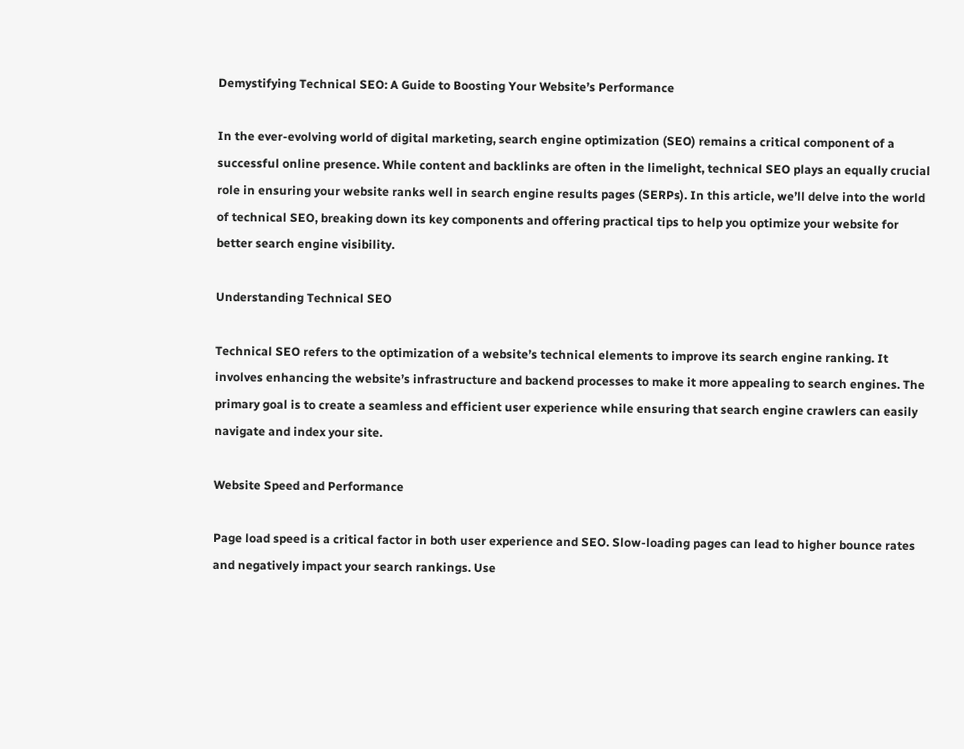Demystifying Technical SEO: A Guide to Boosting Your Website’s Performance

In the ever-evolving world of digital marketing, search engine optimization (SEO) remains a critical component of a successful online presence. While content and backlinks are often in the limelight, technical SEO plays an equally crucial role in ensuring your website ranks well in search engine results pages (SERPs). In this article, we’ll delve into the world of technical SEO, breaking down its key components and offering practical tips to help you optimize your website for better search engine visibility.

Understanding Technical SEO

Technical SEO refers to the optimization of a website’s technical elements to improve its search engine ranking. It involves enhancing the website’s infrastructure and backend processes to make it more appealing to search engines. The primary goal is to create a seamless and efficient user experience while ensuring that search engine crawlers can easily navigate and index your site.

Website Speed and Performance

Page load speed is a critical factor in both user experience and SEO. Slow-loading pages can lead to higher bounce rates and negatively impact your search rankings. Use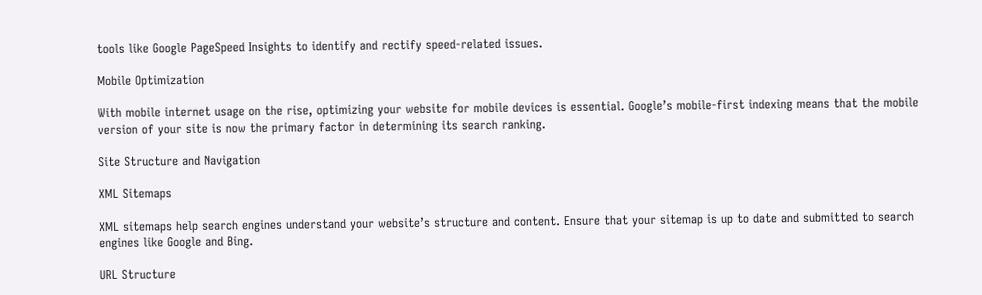tools like Google PageSpeed Insights to identify and rectify speed-related issues.

Mobile Optimization

With mobile internet usage on the rise, optimizing your website for mobile devices is essential. Google’s mobile-first indexing means that the mobile version of your site is now the primary factor in determining its search ranking.

Site Structure and Navigation

XML Sitemaps

XML sitemaps help search engines understand your website’s structure and content. Ensure that your sitemap is up to date and submitted to search engines like Google and Bing.

URL Structure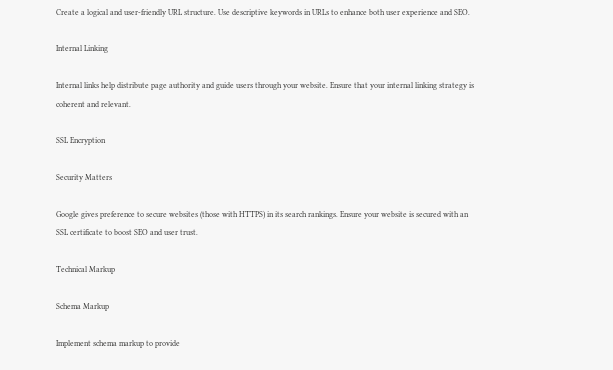Create a logical and user-friendly URL structure. Use descriptive keywords in URLs to enhance both user experience and SEO.

Internal Linking

Internal links help distribute page authority and guide users through your website. Ensure that your internal linking strategy is coherent and relevant.

SSL Encryption

Security Matters

Google gives preference to secure websites (those with HTTPS) in its search rankings. Ensure your website is secured with an SSL certificate to boost SEO and user trust.

Technical Markup

Schema Markup

Implement schema markup to provide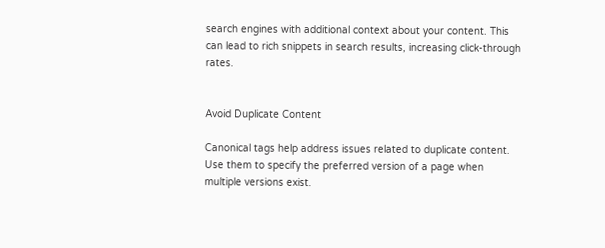search engines with additional context about your content. This can lead to rich snippets in search results, increasing click-through rates.


Avoid Duplicate Content

Canonical tags help address issues related to duplicate content. Use them to specify the preferred version of a page when multiple versions exist.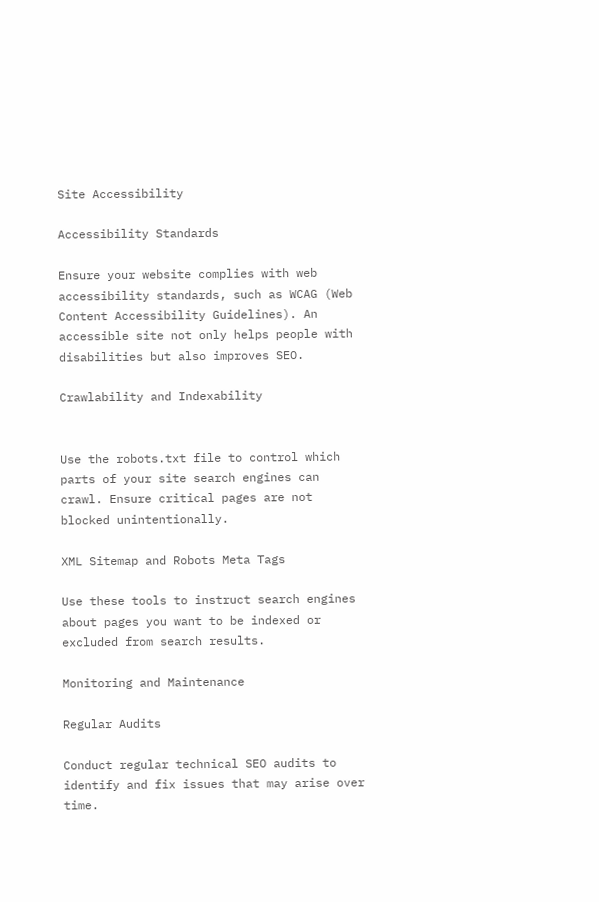Site Accessibility

Accessibility Standards

Ensure your website complies with web accessibility standards, such as WCAG (Web Content Accessibility Guidelines). An accessible site not only helps people with disabilities but also improves SEO.

Crawlability and Indexability


Use the robots.txt file to control which parts of your site search engines can crawl. Ensure critical pages are not blocked unintentionally.

XML Sitemap and Robots Meta Tags

Use these tools to instruct search engines about pages you want to be indexed or excluded from search results.

Monitoring and Maintenance

Regular Audits

Conduct regular technical SEO audits to identify and fix issues that may arise over time.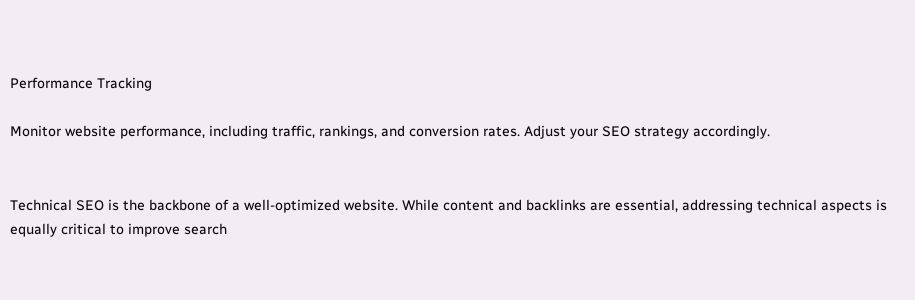Performance Tracking

Monitor website performance, including traffic, rankings, and conversion rates. Adjust your SEO strategy accordingly.


Technical SEO is the backbone of a well-optimized website. While content and backlinks are essential, addressing technical aspects is equally critical to improve search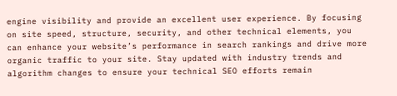engine visibility and provide an excellent user experience. By focusing on site speed, structure, security, and other technical elements, you can enhance your website’s performance in search rankings and drive more organic traffic to your site. Stay updated with industry trends and algorithm changes to ensure your technical SEO efforts remain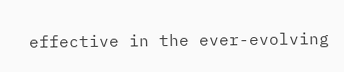effective in the ever-evolving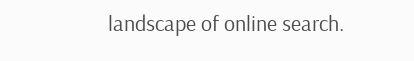landscape of online search.